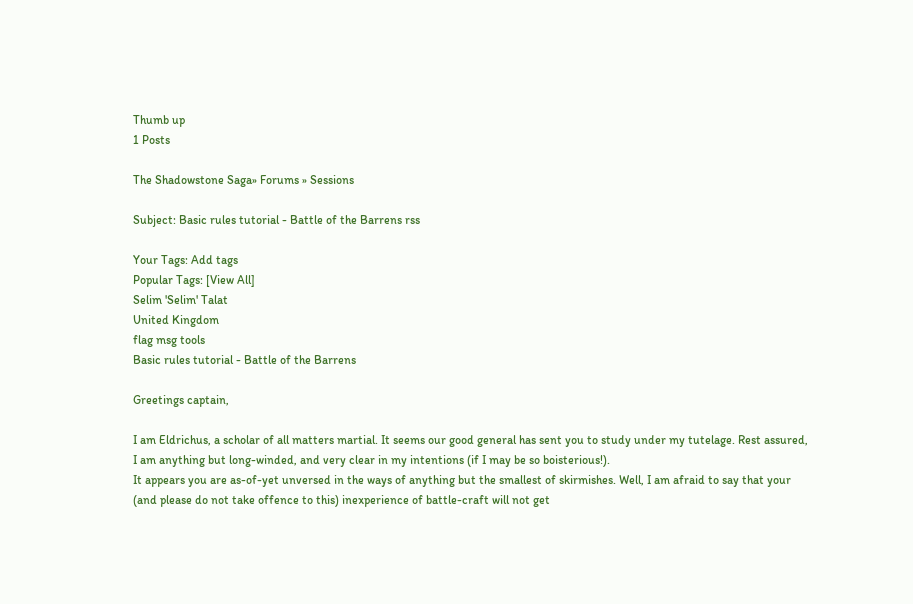Thumb up
1 Posts

The Shadowstone Saga» Forums » Sessions

Subject: Basic rules tutorial - Battle of the Barrens rss

Your Tags: Add tags
Popular Tags: [View All]
Selim 'Selim' Talat
United Kingdom
flag msg tools
Basic rules tutorial - Battle of the Barrens

Greetings captain,

I am Eldrichus, a scholar of all matters martial. It seems our good general has sent you to study under my tutelage. Rest assured, I am anything but long-winded, and very clear in my intentions (if I may be so boisterious!).
It appears you are as-of-yet unversed in the ways of anything but the smallest of skirmishes. Well, I am afraid to say that your (and please do not take offence to this) inexperience of battle-craft will not get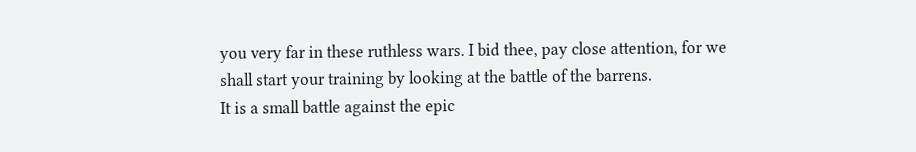you very far in these ruthless wars. I bid thee, pay close attention, for we shall start your training by looking at the battle of the barrens.
It is a small battle against the epic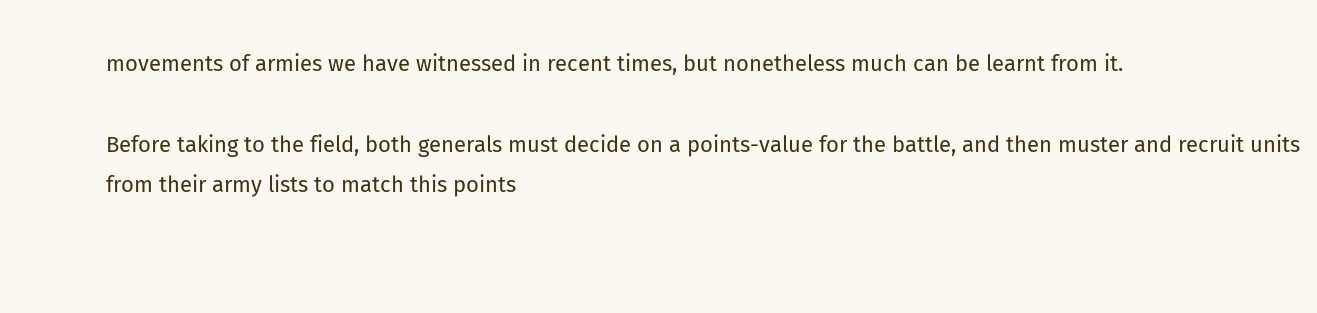movements of armies we have witnessed in recent times, but nonetheless much can be learnt from it.

Before taking to the field, both generals must decide on a points-value for the battle, and then muster and recruit units from their army lists to match this points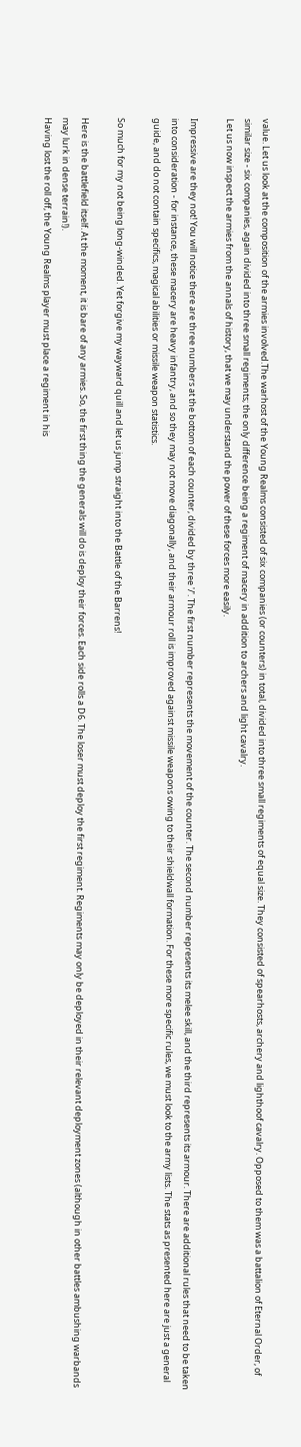value. Let us look at the composition of the armies involved.The warhost of the Young Realms consisted of six companies (or counters) in total, divided into three small regiments of equal size. They consisted of spearhosts, archery and lighthoof cavalry. Opposed to them was a battalion of Eternal Order, of similar size - six companies, again divided into three small regiments; the only difference being a regiment of macery in addition to archers and light cavalry.
Let us now inspect the armies from the annals of history, that we may understand the power of these forces more easily.

Impressive are they not! You will notice there are three numbers at the bottom of each counter, divided by three '/'. The first number represents the movement of the counter. The second number represents its melee skill, and the third represents its armour. There are additional rules that need to be taken into consideration - for instance, these macery are heavy infantry, and so they may not move diagonally, and their armour roll is improved against missile weapons owing to their shieldwall formation. For these more specific rules, we must look to the army lists. The stats as presented here are just a general guide, and do not contain specifics, magical abilities or missile weapon statistics.

So much for my not being long-winded. Yet forgive my wayward quill and let us jump straight into the Battle of the Barrens!

Here is the battlefield itself. At the moment, it is bare of any armies. So, the first thing the generals will do is deploy their forces. Each side rolls a D6. The loser must deploy the first regiment. Regiments may only be deployed in their relevant deployment zones (although in other battles ambushing warbands may lurk in dense terrain!).
Having lost the roll off, the Young Realms player must place a regiment in his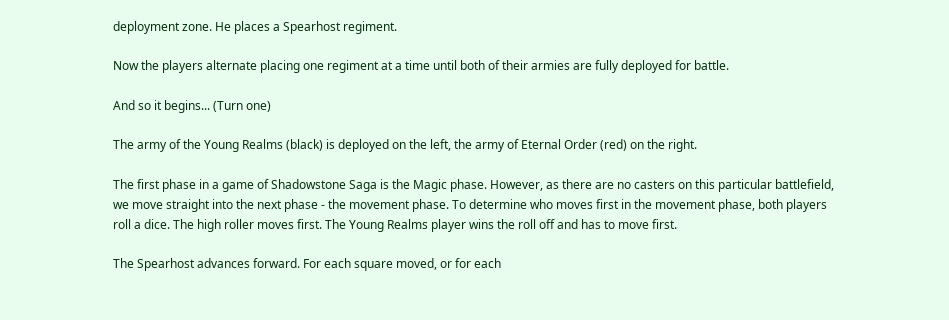deployment zone. He places a Spearhost regiment.

Now the players alternate placing one regiment at a time until both of their armies are fully deployed for battle.

And so it begins... (Turn one)

The army of the Young Realms (black) is deployed on the left, the army of Eternal Order (red) on the right.

The first phase in a game of Shadowstone Saga is the Magic phase. However, as there are no casters on this particular battlefield, we move straight into the next phase - the movement phase. To determine who moves first in the movement phase, both players roll a dice. The high roller moves first. The Young Realms player wins the roll off and has to move first.

The Spearhost advances forward. For each square moved, or for each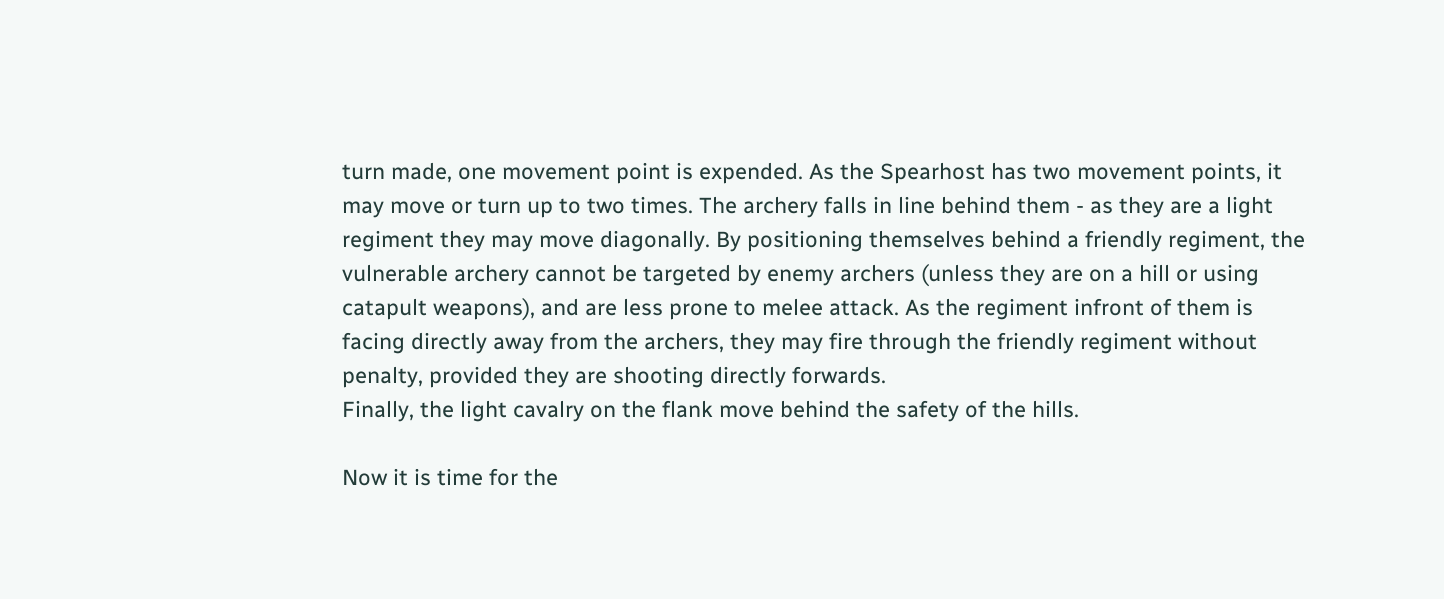turn made, one movement point is expended. As the Spearhost has two movement points, it may move or turn up to two times. The archery falls in line behind them - as they are a light regiment they may move diagonally. By positioning themselves behind a friendly regiment, the vulnerable archery cannot be targeted by enemy archers (unless they are on a hill or using catapult weapons), and are less prone to melee attack. As the regiment infront of them is facing directly away from the archers, they may fire through the friendly regiment without penalty, provided they are shooting directly forwards.
Finally, the light cavalry on the flank move behind the safety of the hills.

Now it is time for the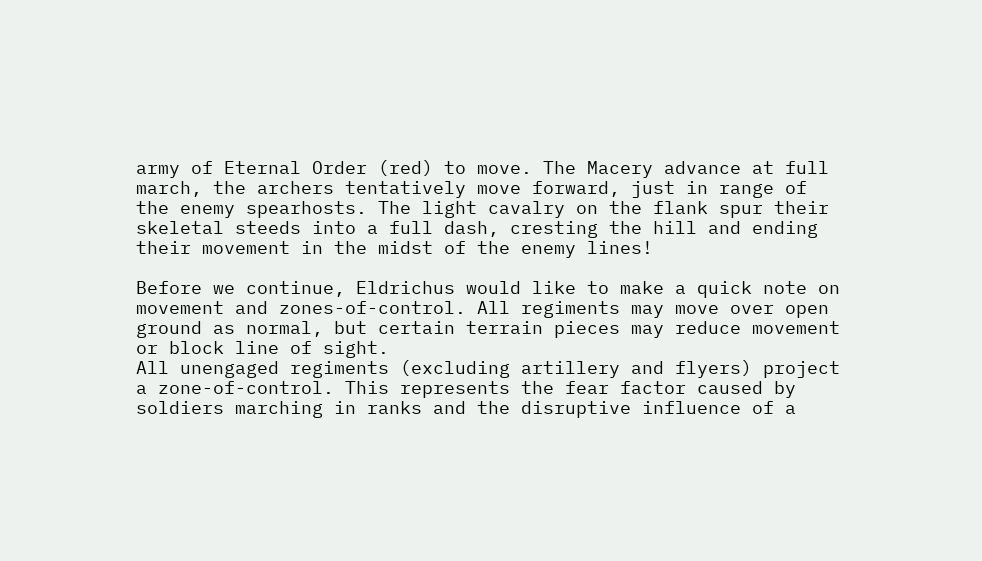army of Eternal Order (red) to move. The Macery advance at full march, the archers tentatively move forward, just in range of the enemy spearhosts. The light cavalry on the flank spur their skeletal steeds into a full dash, cresting the hill and ending their movement in the midst of the enemy lines!

Before we continue, Eldrichus would like to make a quick note on movement and zones-of-control. All regiments may move over open ground as normal, but certain terrain pieces may reduce movement or block line of sight.
All unengaged regiments (excluding artillery and flyers) project a zone-of-control. This represents the fear factor caused by soldiers marching in ranks and the disruptive influence of a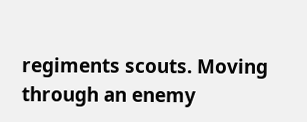regiments scouts. Moving through an enemy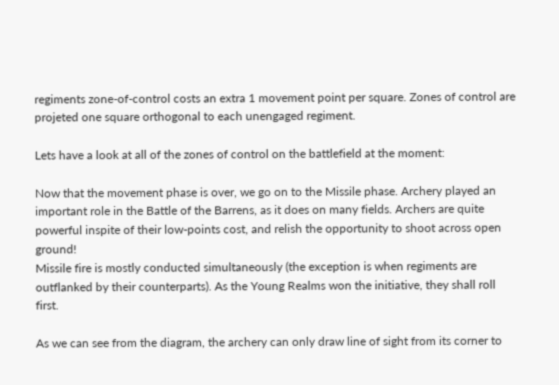regiments zone-of-control costs an extra 1 movement point per square. Zones of control are projeted one square orthogonal to each unengaged regiment.

Lets have a look at all of the zones of control on the battlefield at the moment:

Now that the movement phase is over, we go on to the Missile phase. Archery played an important role in the Battle of the Barrens, as it does on many fields. Archers are quite powerful inspite of their low-points cost, and relish the opportunity to shoot across open ground!
Missile fire is mostly conducted simultaneously (the exception is when regiments are outflanked by their counterparts). As the Young Realms won the initiative, they shall roll first.

As we can see from the diagram, the archery can only draw line of sight from its corner to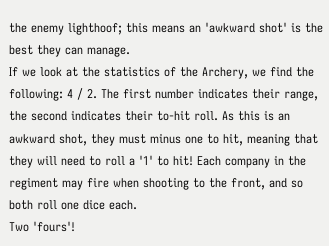the enemy lighthoof; this means an 'awkward shot' is the best they can manage.
If we look at the statistics of the Archery, we find the following: 4 / 2. The first number indicates their range, the second indicates their to-hit roll. As this is an awkward shot, they must minus one to hit, meaning that they will need to roll a '1' to hit! Each company in the regiment may fire when shooting to the front, and so both roll one dice each.
Two 'fours'!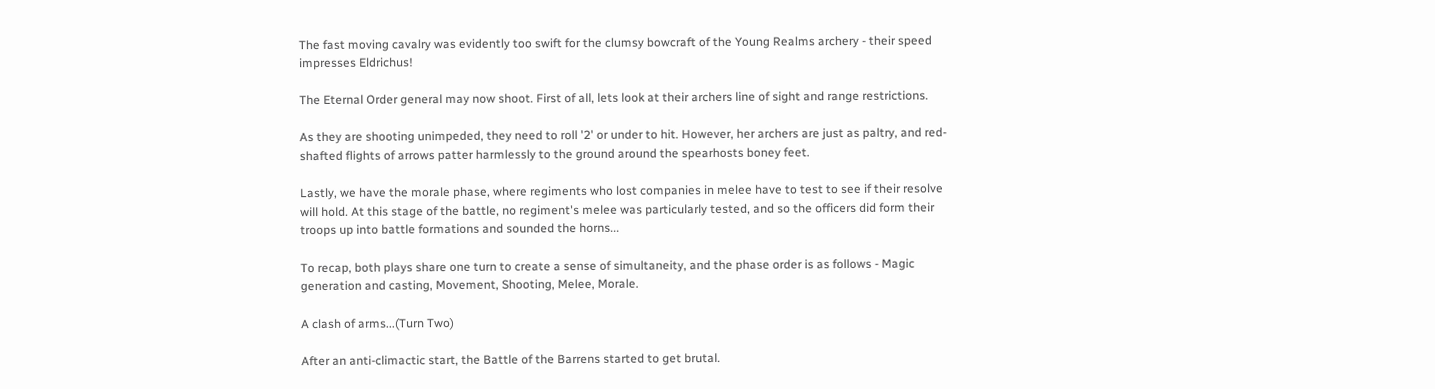The fast moving cavalry was evidently too swift for the clumsy bowcraft of the Young Realms archery - their speed impresses Eldrichus!

The Eternal Order general may now shoot. First of all, lets look at their archers line of sight and range restrictions.

As they are shooting unimpeded, they need to roll '2' or under to hit. However, her archers are just as paltry, and red-shafted flights of arrows patter harmlessly to the ground around the spearhosts boney feet.

Lastly, we have the morale phase, where regiments who lost companies in melee have to test to see if their resolve will hold. At this stage of the battle, no regiment's melee was particularly tested, and so the officers did form their troops up into battle formations and sounded the horns...

To recap, both plays share one turn to create a sense of simultaneity, and the phase order is as follows - Magic generation and casting, Movement, Shooting, Melee, Morale.

A clash of arms...(Turn Two)

After an anti-climactic start, the Battle of the Barrens started to get brutal.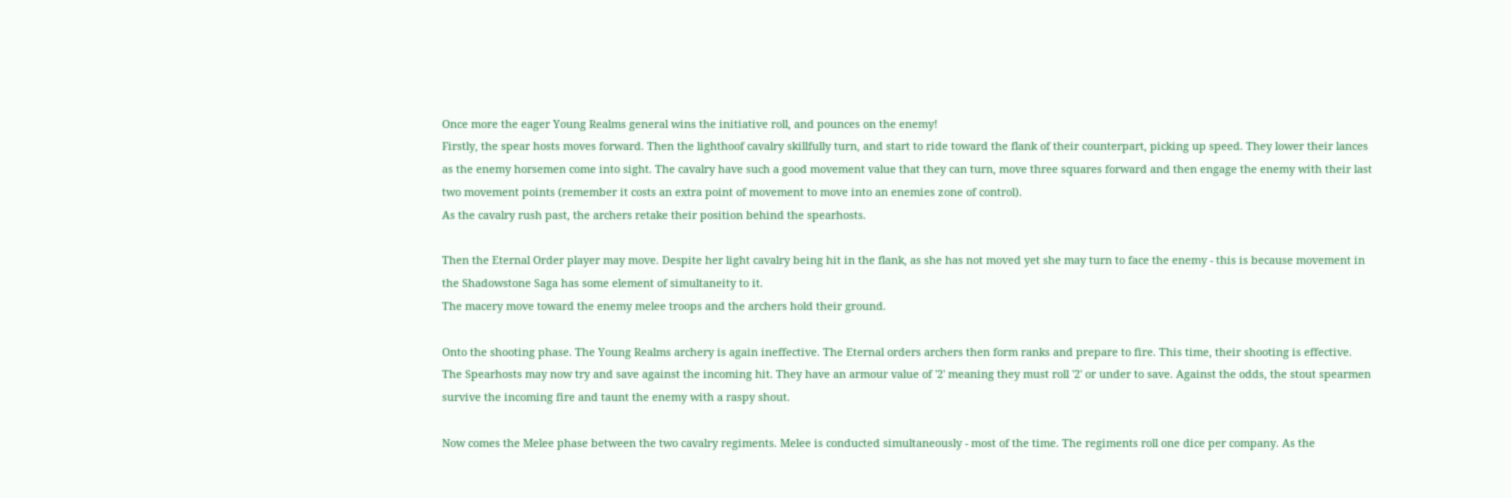Once more the eager Young Realms general wins the initiative roll, and pounces on the enemy!
Firstly, the spear hosts moves forward. Then the lighthoof cavalry skillfully turn, and start to ride toward the flank of their counterpart, picking up speed. They lower their lances as the enemy horsemen come into sight. The cavalry have such a good movement value that they can turn, move three squares forward and then engage the enemy with their last two movement points (remember it costs an extra point of movement to move into an enemies zone of control).
As the cavalry rush past, the archers retake their position behind the spearhosts.

Then the Eternal Order player may move. Despite her light cavalry being hit in the flank, as she has not moved yet she may turn to face the enemy - this is because movement in the Shadowstone Saga has some element of simultaneity to it.
The macery move toward the enemy melee troops and the archers hold their ground.

Onto the shooting phase. The Young Realms archery is again ineffective. The Eternal orders archers then form ranks and prepare to fire. This time, their shooting is effective. The Spearhosts may now try and save against the incoming hit. They have an armour value of '2' meaning they must roll '2' or under to save. Against the odds, the stout spearmen survive the incoming fire and taunt the enemy with a raspy shout.

Now comes the Melee phase between the two cavalry regiments. Melee is conducted simultaneously - most of the time. The regiments roll one dice per company. As the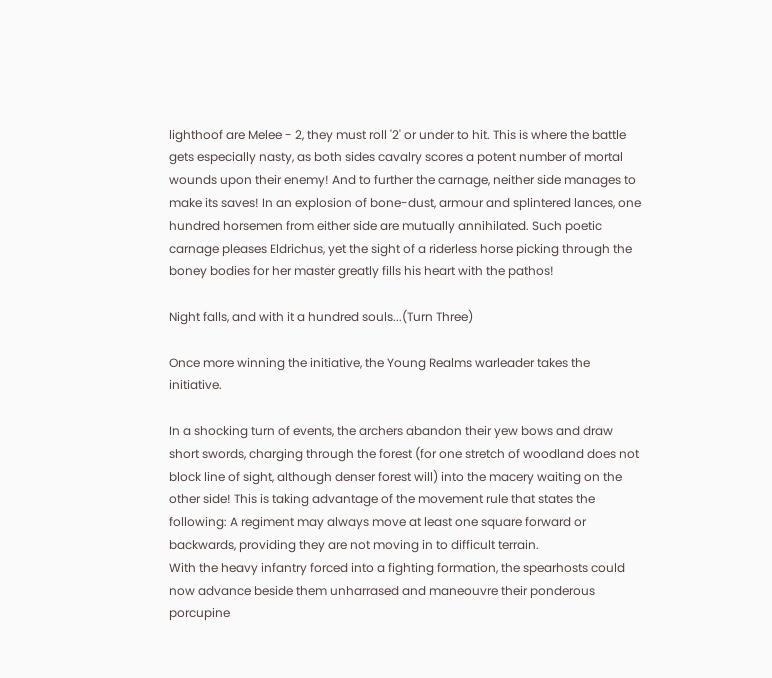lighthoof are Melee - 2, they must roll '2' or under to hit. This is where the battle gets especially nasty, as both sides cavalry scores a potent number of mortal wounds upon their enemy! And to further the carnage, neither side manages to make its saves! In an explosion of bone-dust, armour and splintered lances, one hundred horsemen from either side are mutually annihilated. Such poetic carnage pleases Eldrichus, yet the sight of a riderless horse picking through the boney bodies for her master greatly fills his heart with the pathos!

Night falls, and with it a hundred souls...(Turn Three)

Once more winning the initiative, the Young Realms warleader takes the initiative.

In a shocking turn of events, the archers abandon their yew bows and draw short swords, charging through the forest (for one stretch of woodland does not block line of sight, although denser forest will) into the macery waiting on the other side! This is taking advantage of the movement rule that states the following: A regiment may always move at least one square forward or backwards, providing they are not moving in to difficult terrain.
With the heavy infantry forced into a fighting formation, the spearhosts could now advance beside them unharrased and maneouvre their ponderous porcupine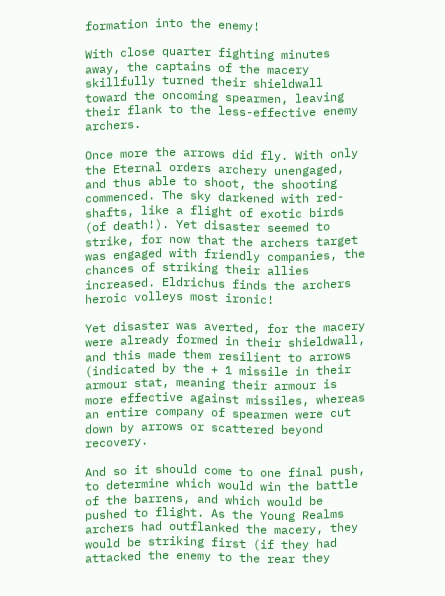formation into the enemy!

With close quarter fighting minutes away, the captains of the macery skillfully turned their shieldwall toward the oncoming spearmen, leaving their flank to the less-effective enemy archers.

Once more the arrows did fly. With only the Eternal orders archery unengaged, and thus able to shoot, the shooting commenced. The sky darkened with red-shafts, like a flight of exotic birds (of death!). Yet disaster seemed to strike, for now that the archers target was engaged with friendly companies, the chances of striking their allies increased. Eldrichus finds the archers heroic volleys most ironic!

Yet disaster was averted, for the macery were already formed in their shieldwall, and this made them resilient to arrows (indicated by the + 1 missile in their armour stat, meaning their armour is more effective against missiles, whereas an entire company of spearmen were cut down by arrows or scattered beyond recovery.

And so it should come to one final push, to determine which would win the battle of the barrens, and which would be pushed to flight. As the Young Realms archers had outflanked the macery, they would be striking first (if they had attacked the enemy to the rear they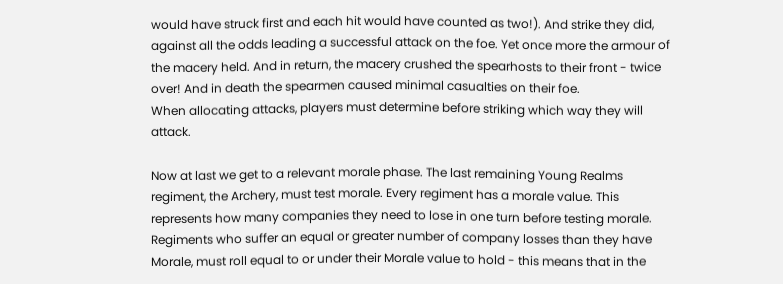would have struck first and each hit would have counted as two!). And strike they did, against all the odds leading a successful attack on the foe. Yet once more the armour of the macery held. And in return, the macery crushed the spearhosts to their front - twice over! And in death the spearmen caused minimal casualties on their foe.
When allocating attacks, players must determine before striking which way they will attack.

Now at last we get to a relevant morale phase. The last remaining Young Realms regiment, the Archery, must test morale. Every regiment has a morale value. This represents how many companies they need to lose in one turn before testing morale. Regiments who suffer an equal or greater number of company losses than they have Morale, must roll equal to or under their Morale value to hold - this means that in the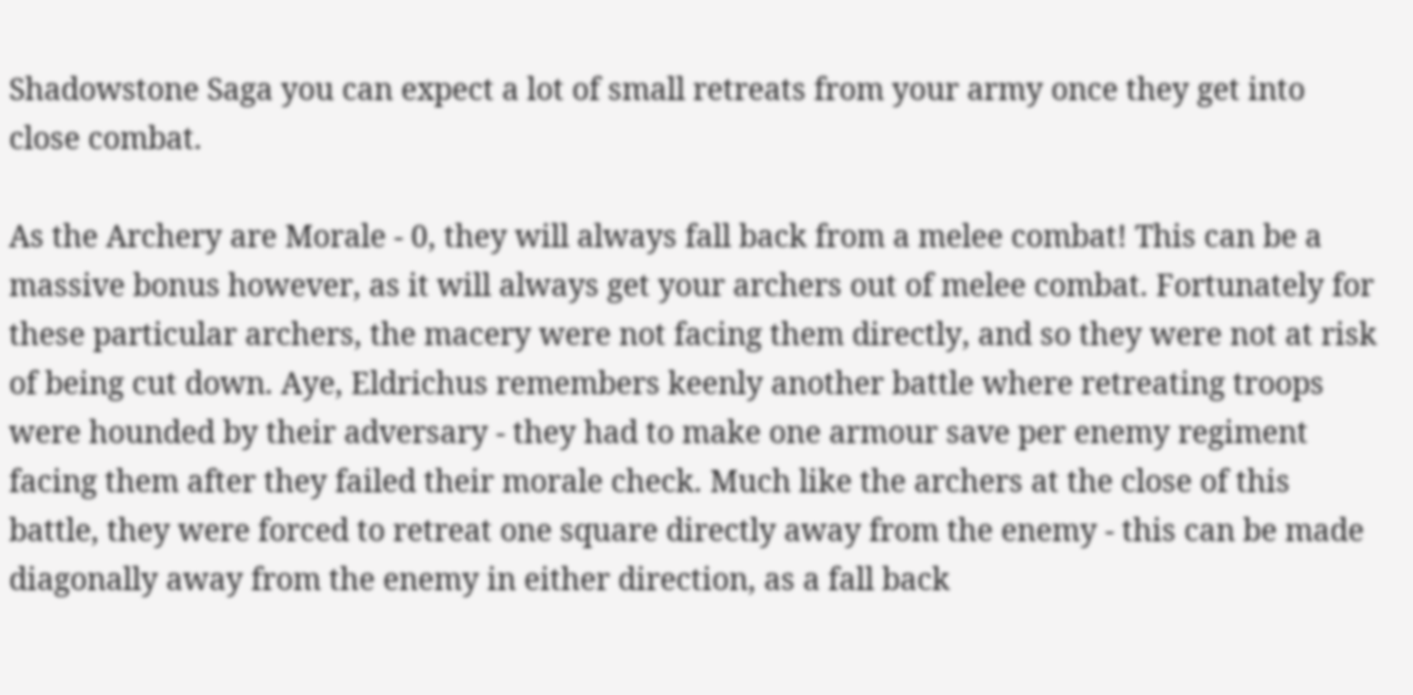Shadowstone Saga you can expect a lot of small retreats from your army once they get into close combat.

As the Archery are Morale - 0, they will always fall back from a melee combat! This can be a massive bonus however, as it will always get your archers out of melee combat. Fortunately for these particular archers, the macery were not facing them directly, and so they were not at risk of being cut down. Aye, Eldrichus remembers keenly another battle where retreating troops were hounded by their adversary - they had to make one armour save per enemy regiment facing them after they failed their morale check. Much like the archers at the close of this battle, they were forced to retreat one square directly away from the enemy - this can be made diagonally away from the enemy in either direction, as a fall back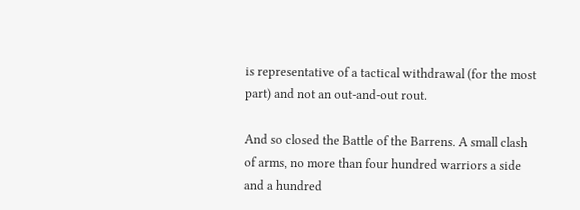is representative of a tactical withdrawal (for the most part) and not an out-and-out rout.

And so closed the Battle of the Barrens. A small clash of arms, no more than four hundred warriors a side and a hundred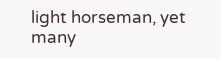light horseman, yet many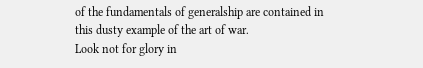of the fundamentals of generalship are contained in this dusty example of the art of war.
Look not for glory in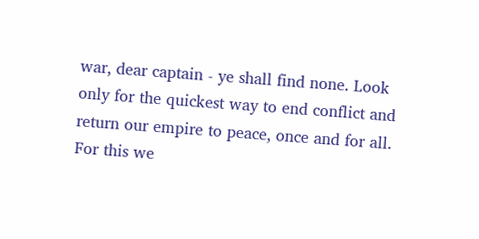war, dear captain - ye shall find none. Look only for the quickest way to end conflict and return our empire to peace, once and for all. For this we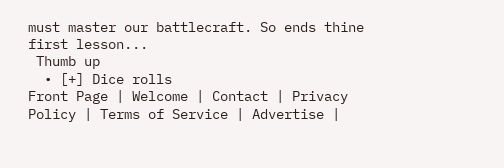must master our battlecraft. So ends thine first lesson...
 Thumb up
  • [+] Dice rolls
Front Page | Welcome | Contact | Privacy Policy | Terms of Service | Advertise |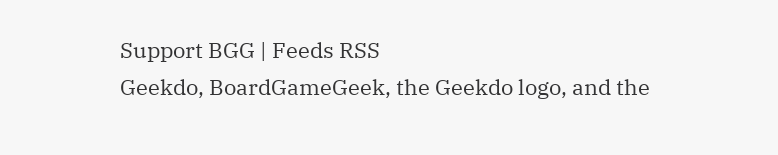Support BGG | Feeds RSS
Geekdo, BoardGameGeek, the Geekdo logo, and the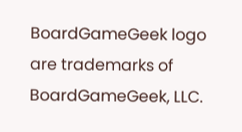BoardGameGeek logo are trademarks of BoardGameGeek, LLC.